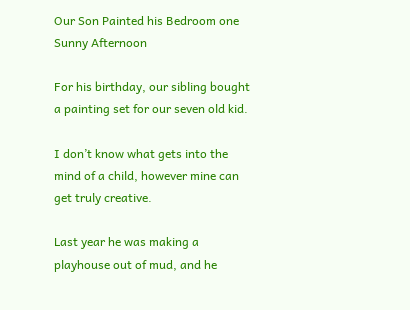Our Son Painted his Bedroom one Sunny Afternoon

For his birthday, our sibling bought a painting set for our seven old kid.

I don’t know what gets into the mind of a child, however mine can get truly creative.

Last year he was making a playhouse out of mud, and he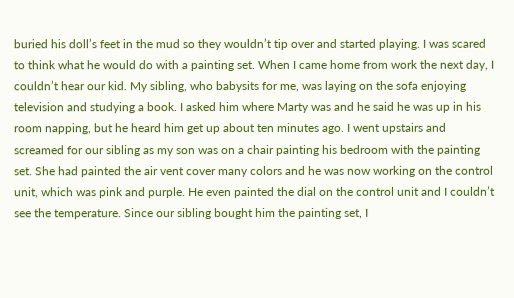buried his doll’s feet in the mud so they wouldn’t tip over and started playing. I was scared to think what he would do with a painting set. When I came home from work the next day, I couldn’t hear our kid. My sibling, who babysits for me, was laying on the sofa enjoying television and studying a book. I asked him where Marty was and he said he was up in his room napping, but he heard him get up about ten minutes ago. I went upstairs and screamed for our sibling as my son was on a chair painting his bedroom with the painting set. She had painted the air vent cover many colors and he was now working on the control unit, which was pink and purple. He even painted the dial on the control unit and I couldn’t see the temperature. Since our sibling bought him the painting set, I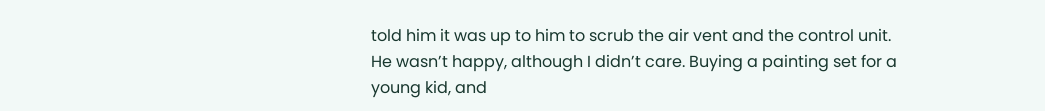told him it was up to him to scrub the air vent and the control unit. He wasn’t happy, although I didn’t care. Buying a painting set for a young kid, and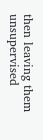then leaving them unsupervised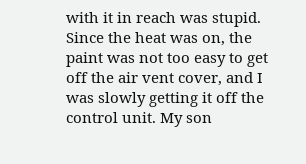with it in reach was stupid. Since the heat was on, the paint was not too easy to get off the air vent cover, and I was slowly getting it off the control unit. My son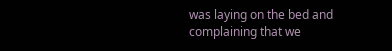was laying on the bed and complaining that we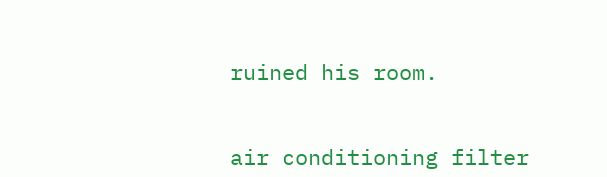ruined his room.


air conditioning filter